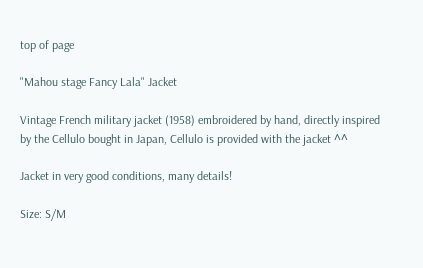top of page

"Mahou stage Fancy Lala" Jacket

Vintage French military jacket (1958) embroidered by hand, directly inspired by the Cellulo bought in Japan, Cellulo is provided with the jacket ^^

Jacket in very good conditions, many details!

Size: S/M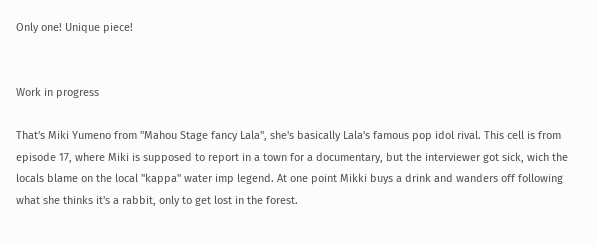Only one! Unique piece!


Work in progress

That's Miki Yumeno from "Mahou Stage fancy Lala", she's basically Lala's famous pop idol rival. This cell is from episode 17, where Miki is supposed to report in a town for a documentary, but the interviewer got sick, wich the locals blame on the local "kappa" water imp legend. At one point Mikki buys a drink and wanders off following what she thinks it's a rabbit, only to get lost in the forest.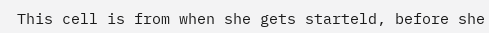This cell is from when she gets starteld, before she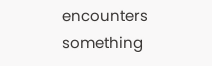encounters something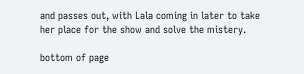and passes out, with Lala coming in later to take her place for the show and solve the mistery.

bottom of page